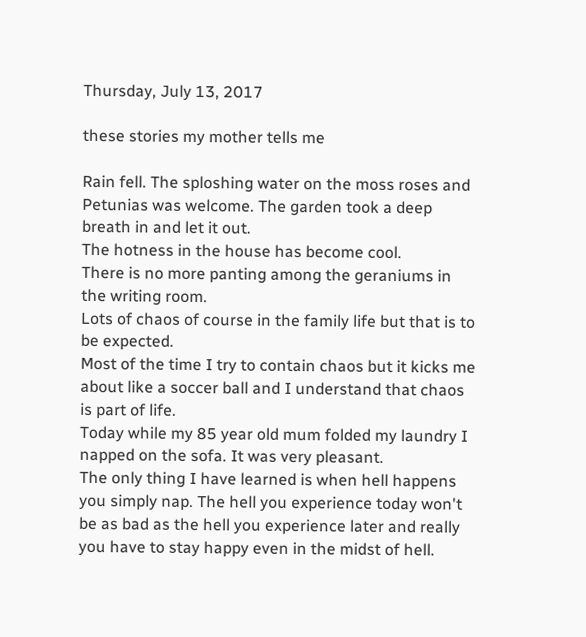Thursday, July 13, 2017

these stories my mother tells me

Rain fell. The sploshing water on the moss roses and Petunias was welcome. The garden took a deep breath in and let it out.
The hotness in the house has become cool.
There is no more panting among the geraniums in the writing room.
Lots of chaos of course in the family life but that is to be expected.
Most of the time I try to contain chaos but it kicks me about like a soccer ball and I understand that chaos is part of life.
Today while my 85 year old mum folded my laundry I napped on the sofa. It was very pleasant.
The only thing I have learned is when hell happens you simply nap. The hell you experience today won't be as bad as the hell you experience later and really you have to stay happy even in the midst of hell.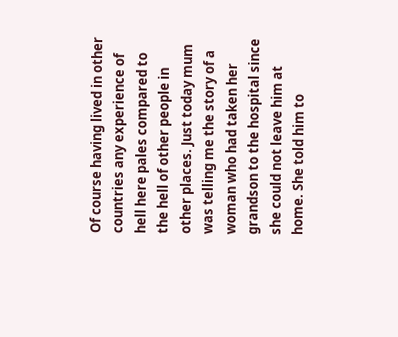Of course having lived in other countries any experience of hell here pales compared to the hell of other people in other places. Just today mum was telling me the story of a woman who had taken her grandson to the hospital since she could not leave him at home. She told him to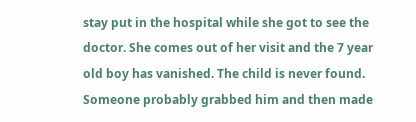stay put in the hospital while she got to see the doctor. She comes out of her visit and the 7 year old boy has vanished. The child is never found. Someone probably grabbed him and then made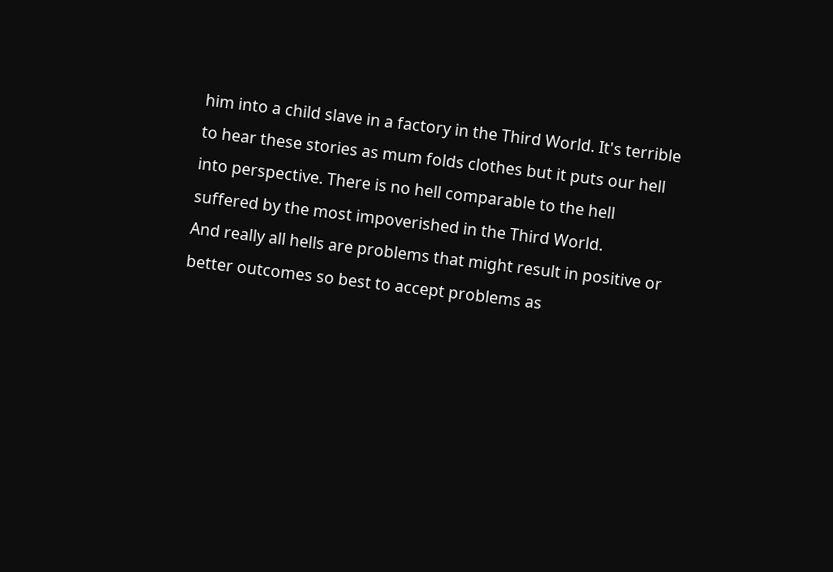him into a child slave in a factory in the Third World. It's terrible to hear these stories as mum folds clothes but it puts our hell into perspective. There is no hell comparable to the hell suffered by the most impoverished in the Third World.
And really all hells are problems that might result in positive or better outcomes so best to accept problems as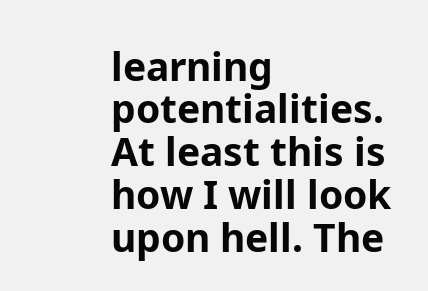learning potentialities. At least this is how I will look upon hell. The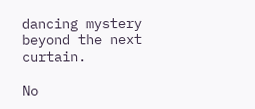dancing mystery beyond the next curtain.

No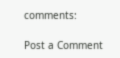comments:

Post a Comment